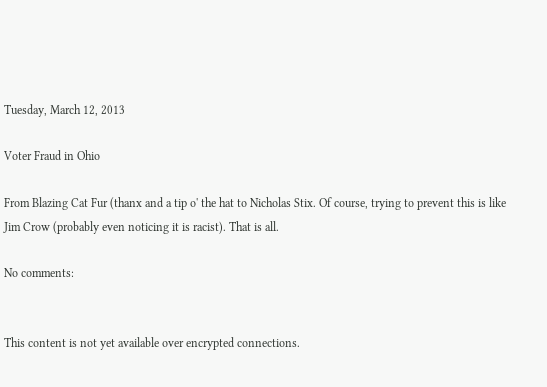Tuesday, March 12, 2013

Voter Fraud in Ohio

From Blazing Cat Fur (thanx and a tip o' the hat to Nicholas Stix. Of course, trying to prevent this is like Jim Crow (probably even noticing it is racist). That is all.

No comments:


This content is not yet available over encrypted connections.